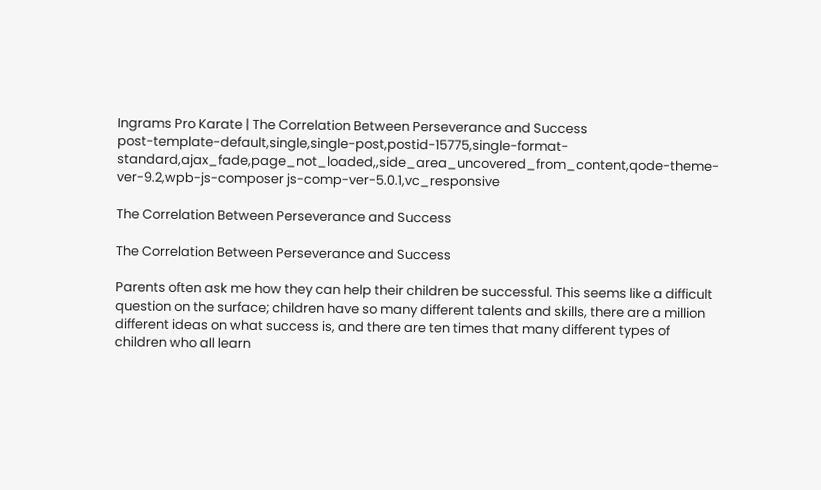Ingrams Pro Karate | The Correlation Between Perseverance and Success
post-template-default,single,single-post,postid-15775,single-format-standard,ajax_fade,page_not_loaded,,side_area_uncovered_from_content,qode-theme-ver-9.2,wpb-js-composer js-comp-ver-5.0.1,vc_responsive

The Correlation Between Perseverance and Success

The Correlation Between Perseverance and Success

Parents often ask me how they can help their children be successful. This seems like a difficult question on the surface; children have so many different talents and skills, there are a million different ideas on what success is, and there are ten times that many different types of children who all learn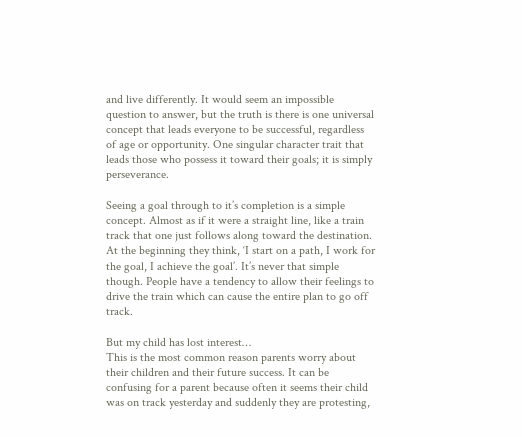and live differently. It would seem an impossible question to answer, but the truth is there is one universal concept that leads everyone to be successful, regardless of age or opportunity. One singular character trait that leads those who possess it toward their goals; it is simply perseverance.

Seeing a goal through to it’s completion is a simple concept. Almost as if it were a straight line, like a train track that one just follows along toward the destination. At the beginning they think, ‘I start on a path, I work for the goal, I achieve the goal’. It’s never that simple though. People have a tendency to allow their feelings to drive the train which can cause the entire plan to go off track.

But my child has lost interest…
This is the most common reason parents worry about their children and their future success. It can be confusing for a parent because often it seems their child was on track yesterday and suddenly they are protesting,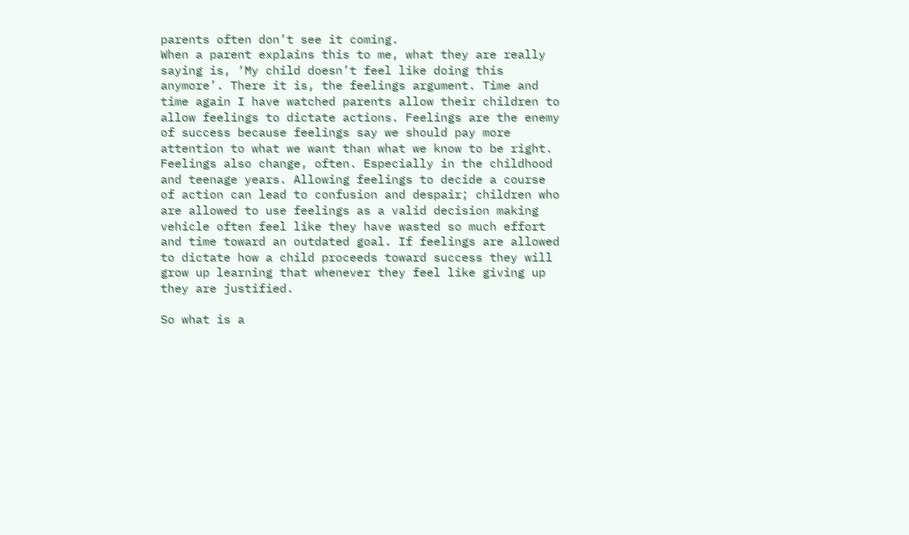parents often don’t see it coming.
When a parent explains this to me, what they are really saying is, ‘My child doesn’t feel like doing this anymore’. There it is, the feelings argument. Time and time again I have watched parents allow their children to allow feelings to dictate actions. Feelings are the enemy of success because feelings say we should pay more attention to what we want than what we know to be right. Feelings also change, often. Especially in the childhood and teenage years. Allowing feelings to decide a course of action can lead to confusion and despair; children who are allowed to use feelings as a valid decision making vehicle often feel like they have wasted so much effort and time toward an outdated goal. If feelings are allowed to dictate how a child proceeds toward success they will grow up learning that whenever they feel like giving up they are justified.

So what is a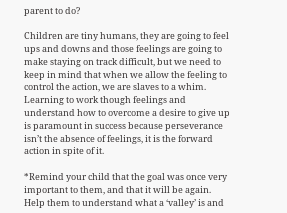parent to do?

Children are tiny humans, they are going to feel ups and downs and those feelings are going to make staying on track difficult, but we need to keep in mind that when we allow the feeling to control the action, we are slaves to a whim. Learning to work though feelings and understand how to overcome a desire to give up is paramount in success because perseverance isn’t the absence of feelings, it is the forward action in spite of it.

*Remind your child that the goal was once very important to them, and that it will be again. Help them to understand what a ‘valley’ is and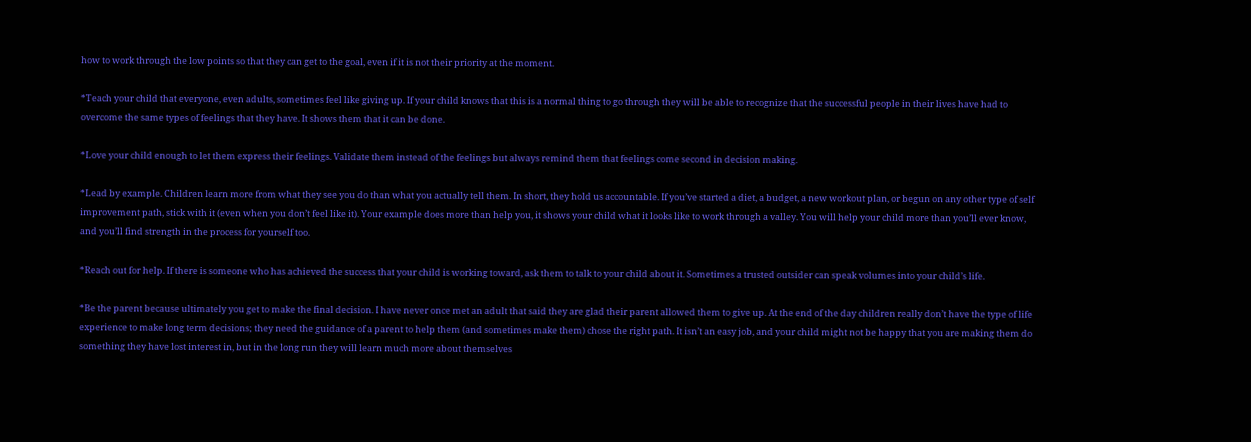how to work through the low points so that they can get to the goal, even if it is not their priority at the moment.

*Teach your child that everyone, even adults, sometimes feel like giving up. If your child knows that this is a normal thing to go through they will be able to recognize that the successful people in their lives have had to overcome the same types of feelings that they have. It shows them that it can be done.

*Love your child enough to let them express their feelings. Validate them instead of the feelings but always remind them that feelings come second in decision making.

*Lead by example. Children learn more from what they see you do than what you actually tell them. In short, they hold us accountable. If you’ve started a diet, a budget, a new workout plan, or begun on any other type of self improvement path, stick with it (even when you don’t feel like it). Your example does more than help you, it shows your child what it looks like to work through a valley. You will help your child more than you’ll ever know, and you’ll find strength in the process for yourself too.

*Reach out for help. If there is someone who has achieved the success that your child is working toward, ask them to talk to your child about it. Sometimes a trusted outsider can speak volumes into your child’s life.

*Be the parent because ultimately you get to make the final decision. I have never once met an adult that said they are glad their parent allowed them to give up. At the end of the day children really don’t have the type of life experience to make long term decisions; they need the guidance of a parent to help them (and sometimes make them) chose the right path. It isn’t an easy job, and your child might not be happy that you are making them do something they have lost interest in, but in the long run they will learn much more about themselves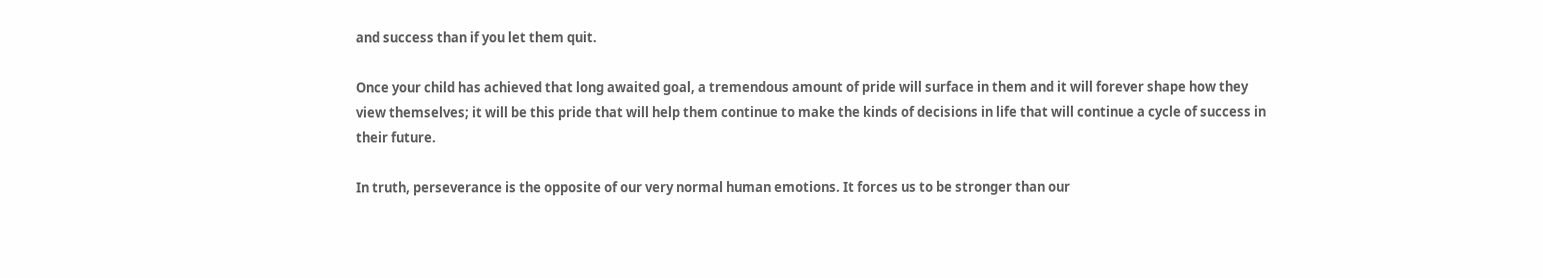and success than if you let them quit.

Once your child has achieved that long awaited goal, a tremendous amount of pride will surface in them and it will forever shape how they view themselves; it will be this pride that will help them continue to make the kinds of decisions in life that will continue a cycle of success in their future.

In truth, perseverance is the opposite of our very normal human emotions. It forces us to be stronger than our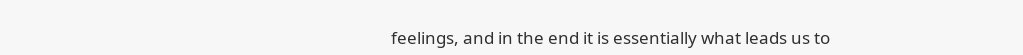feelings, and in the end it is essentially what leads us to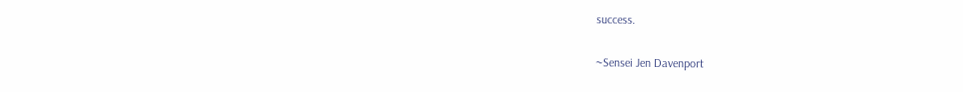success.

~Sensei Jen Davenport